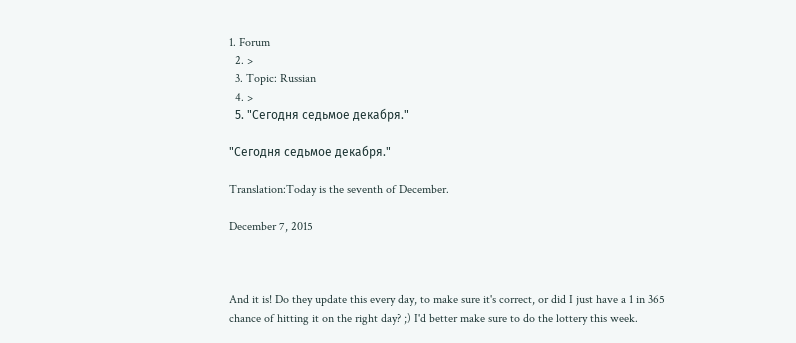1. Forum
  2. >
  3. Topic: Russian
  4. >
  5. "Сегодня седьмое декабря."

"Сегодня седьмое декабря."

Translation:Today is the seventh of December.

December 7, 2015



And it is! Do they update this every day, to make sure it's correct, or did I just have a 1 in 365 chance of hitting it on the right day? ;) I'd better make sure to do the lottery this week.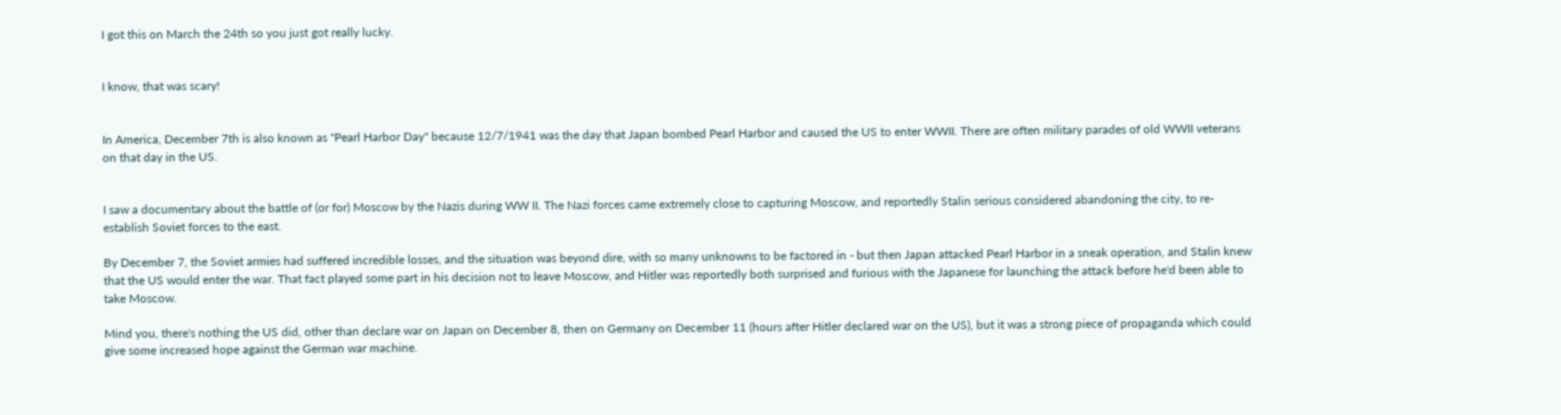I got this on March the 24th so you just got really lucky.


I know, that was scary!


In America, December 7th is also known as "Pearl Harbor Day" because 12/7/1941 was the day that Japan bombed Pearl Harbor and caused the US to enter WWII. There are often military parades of old WWII veterans on that day in the US.


I saw a documentary about the battle of (or for) Moscow by the Nazis during WW II. The Nazi forces came extremely close to capturing Moscow, and reportedly Stalin serious considered abandoning the city, to re-establish Soviet forces to the east.

By December 7, the Soviet armies had suffered incredible losses, and the situation was beyond dire, with so many unknowns to be factored in - but then Japan attacked Pearl Harbor in a sneak operation, and Stalin knew that the US would enter the war. That fact played some part in his decision not to leave Moscow, and Hitler was reportedly both surprised and furious with the Japanese for launching the attack before he'd been able to take Moscow.

Mind you, there's nothing the US did, other than declare war on Japan on December 8, then on Germany on December 11 (hours after Hitler declared war on the US), but it was a strong piece of propaganda which could give some increased hope against the German war machine.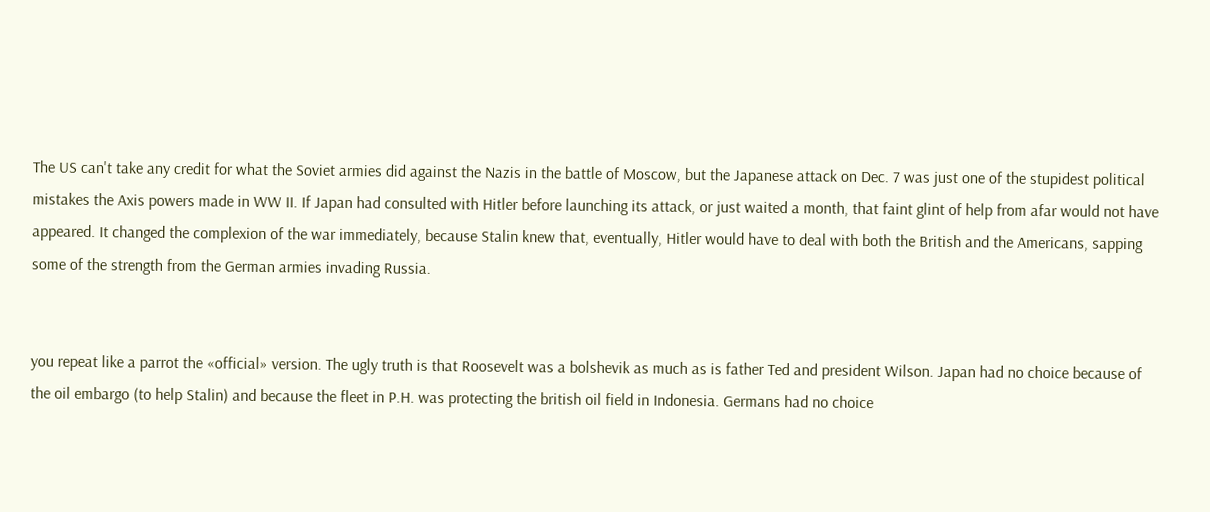The US can't take any credit for what the Soviet armies did against the Nazis in the battle of Moscow, but the Japanese attack on Dec. 7 was just one of the stupidest political mistakes the Axis powers made in WW II. If Japan had consulted with Hitler before launching its attack, or just waited a month, that faint glint of help from afar would not have appeared. It changed the complexion of the war immediately, because Stalin knew that, eventually, Hitler would have to deal with both the British and the Americans, sapping some of the strength from the German armies invading Russia.


you repeat like a parrot the «official» version. The ugly truth is that Roosevelt was a bolshevik as much as is father Ted and president Wilson. Japan had no choice because of the oil embargo (to help Stalin) and because the fleet in P.H. was protecting the british oil field in Indonesia. Germans had no choice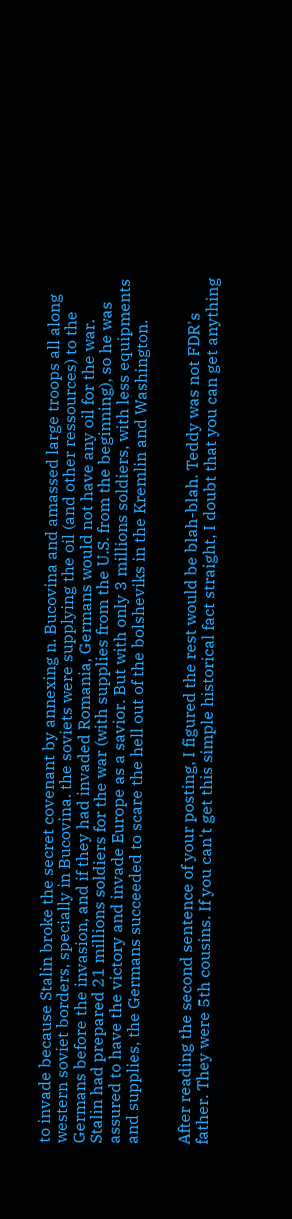to invade because Stalin broke the secret covenant by annexing n. Bucovina and amassed large troops all along western soviet borders, specially in Bucovina. the soviets were supplying the oil (and other ressources) to the Germans before the invasion, and if they had invaded Romania, Germans would not have any oil for the war. Stalin had prepared 21 millions soldiers for the war (with supplies from the U.S. from the beginning), so he was assured to have the victory and invade Europe as a savior. But with only 3 millions soldiers, with less equipments and supplies, the Germans succeeded to scare the hell out of the bolsheviks in the Kremlin and Washington.


After reading the second sentence of your posting, I figured the rest would be blah-blah. Teddy was not FDR's father. They were 5th cousins. If you can't get this simple historical fact straight, I doubt that you can get anything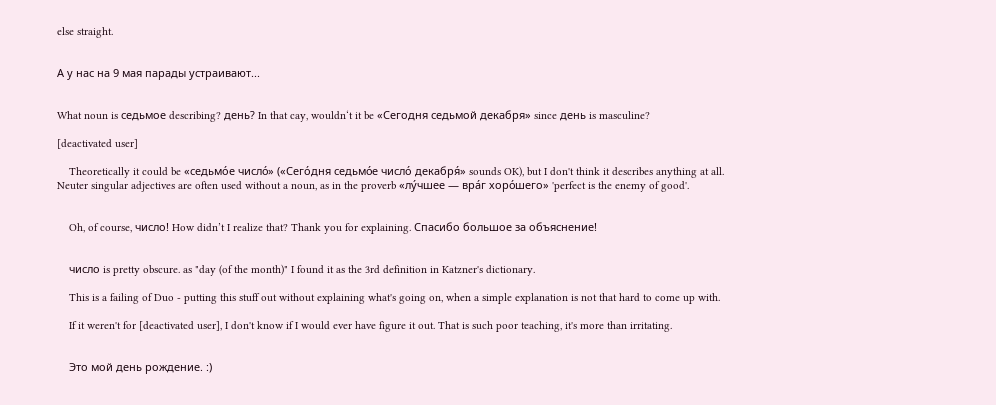else straight.


А у нас на 9 мая парады устраивают...


What noun is седьмое describing? день? In that cay, wouldn‘t it be «Сегодня седьмой декабря» since день is masculine?

[deactivated user]

    Theoretically it could be «седьмо́е число́» («Сего́дня седьмо́е число́ декабря́» sounds OK), but I don't think it describes anything at all. Neuter singular adjectives are often used without a noun, as in the proverb «лу́чшее — вра́г хоро́шего» 'perfect is the enemy of good'.


    Oh, of course, число! How didn’t I realize that? Thank you for explaining. Спасибо большое за объяснение!


    число is pretty obscure. as "day (of the month)" I found it as the 3rd definition in Katzner's dictionary.

    This is a failing of Duo - putting this stuff out without explaining what's going on, when a simple explanation is not that hard to come up with.

    If it weren't for [deactivated user], I don't know if I would ever have figure it out. That is such poor teaching, it's more than irritating.


    Это мой день рождение. :)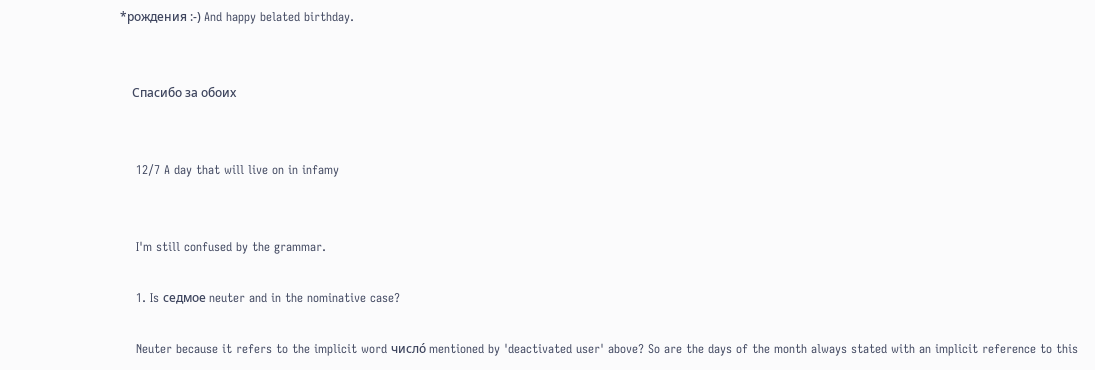*рождения :-) And happy belated birthday.


    Спасибо за обоих


    12/7 A day that will live on in infamy


    I'm still confused by the grammar.

    1. Is седмое neuter and in the nominative case?

    Neuter because it refers to the implicit word число́ mentioned by 'deactivated user' above? So are the days of the month always stated with an implicit reference to this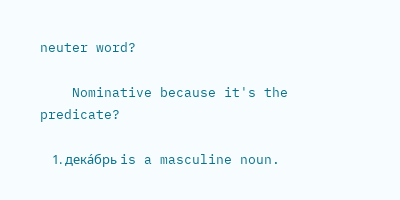neuter word?

    Nominative because it's the predicate?

    1. дека́брь is a masculine noun.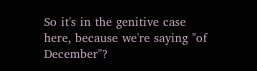So it's in the genitive case here, because we're saying "of December"?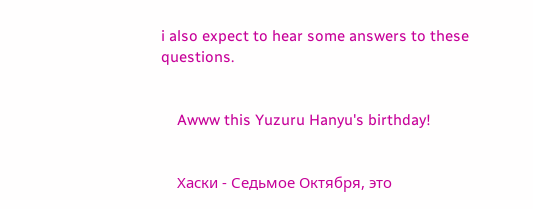i also expect to hear some answers to these questions.


    Awww this Yuzuru Hanyu's birthday!


    Хаски - Седьмое Октября, это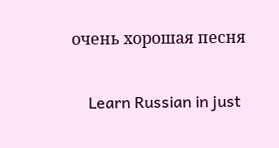очень хорошая песня

    Learn Russian in just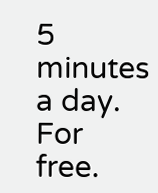5 minutes a day. For free.